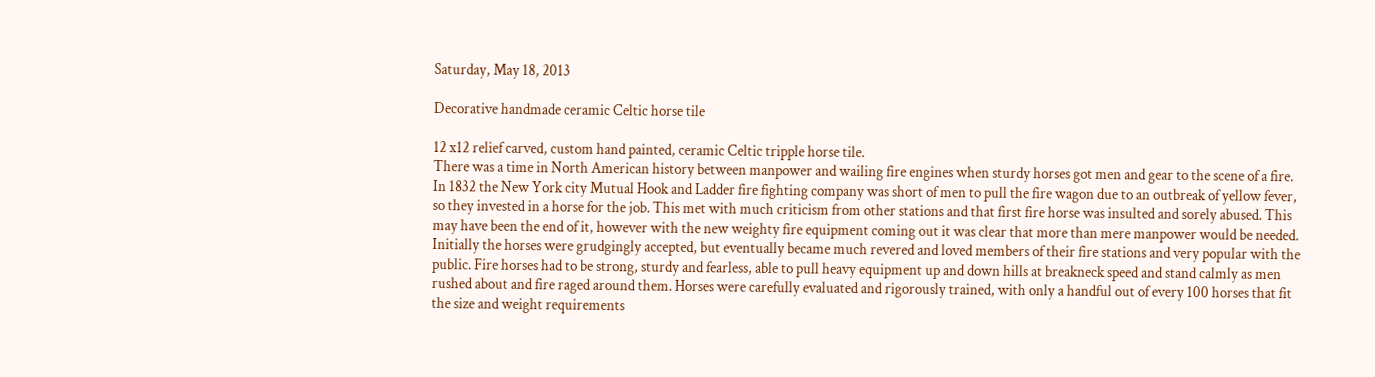Saturday, May 18, 2013

Decorative handmade ceramic Celtic horse tile

12 x12 relief carved, custom hand painted, ceramic Celtic tripple horse tile.
There was a time in North American history between manpower and wailing fire engines when sturdy horses got men and gear to the scene of a fire. In 1832 the New York city Mutual Hook and Ladder fire fighting company was short of men to pull the fire wagon due to an outbreak of yellow fever, so they invested in a horse for the job. This met with much criticism from other stations and that first fire horse was insulted and sorely abused. This may have been the end of it, however with the new weighty fire equipment coming out it was clear that more than mere manpower would be needed. Initially the horses were grudgingly accepted, but eventually became much revered and loved members of their fire stations and very popular with the public. Fire horses had to be strong, sturdy and fearless, able to pull heavy equipment up and down hills at breakneck speed and stand calmly as men rushed about and fire raged around them. Horses were carefully evaluated and rigorously trained, with only a handful out of every 100 horses that fit the size and weight requirements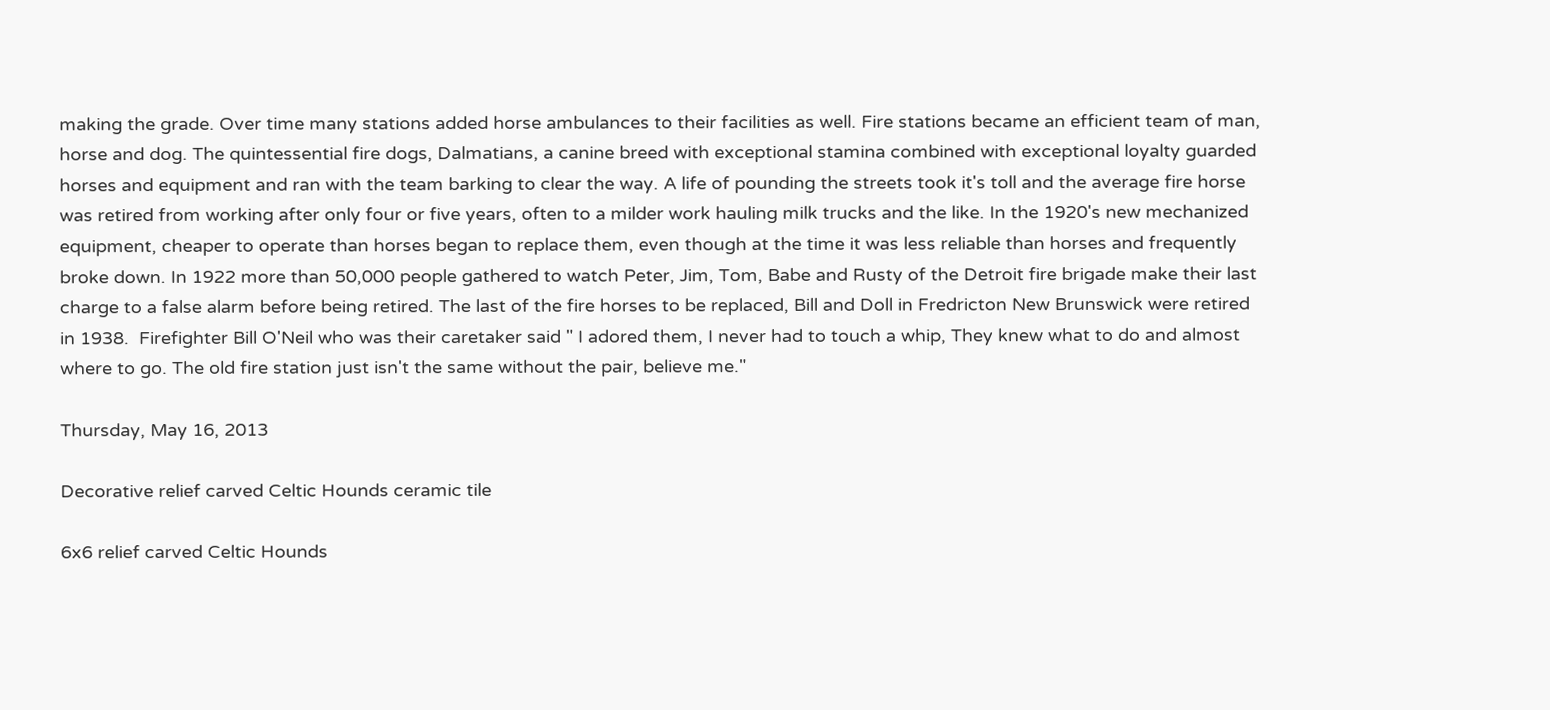making the grade. Over time many stations added horse ambulances to their facilities as well. Fire stations became an efficient team of man, horse and dog. The quintessential fire dogs, Dalmatians, a canine breed with exceptional stamina combined with exceptional loyalty guarded horses and equipment and ran with the team barking to clear the way. A life of pounding the streets took it's toll and the average fire horse was retired from working after only four or five years, often to a milder work hauling milk trucks and the like. In the 1920's new mechanized equipment, cheaper to operate than horses began to replace them, even though at the time it was less reliable than horses and frequently broke down. In 1922 more than 50,000 people gathered to watch Peter, Jim, Tom, Babe and Rusty of the Detroit fire brigade make their last charge to a false alarm before being retired. The last of the fire horses to be replaced, Bill and Doll in Fredricton New Brunswick were retired in 1938.  Firefighter Bill O'Neil who was their caretaker said " I adored them, I never had to touch a whip, They knew what to do and almost where to go. The old fire station just isn't the same without the pair, believe me."

Thursday, May 16, 2013

Decorative relief carved Celtic Hounds ceramic tile

6x6 relief carved Celtic Hounds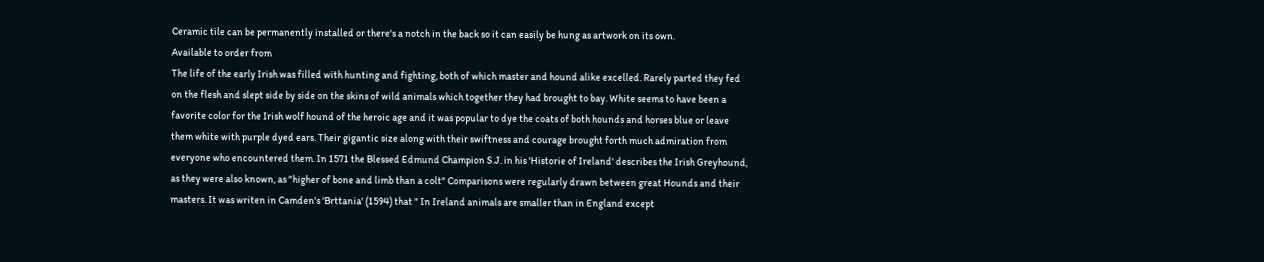Ceramic tile can be permanently installed or there's a notch in the back so it can easily be hung as artwork on its own.
Available to order from
The life of the early Irish was filled with hunting and fighting, both of which master and hound alike excelled. Rarely parted they fed on the flesh and slept side by side on the skins of wild animals which together they had brought to bay. White seems to have been a favorite color for the Irish wolf hound of the heroic age and it was popular to dye the coats of both hounds and horses blue or leave them white with purple dyed ears. Their gigantic size along with their swiftness and courage brought forth much admiration from everyone who encountered them. In 1571 the Blessed Edmund Champion S.J. in his 'Historie of Ireland' describes the Irish Greyhound, as they were also known, as "higher of bone and limb than a colt" Comparisons were regularly drawn between great Hounds and their masters. It was writen in Camden's 'Brttania' (1594) that " In Ireland animals are smaller than in England except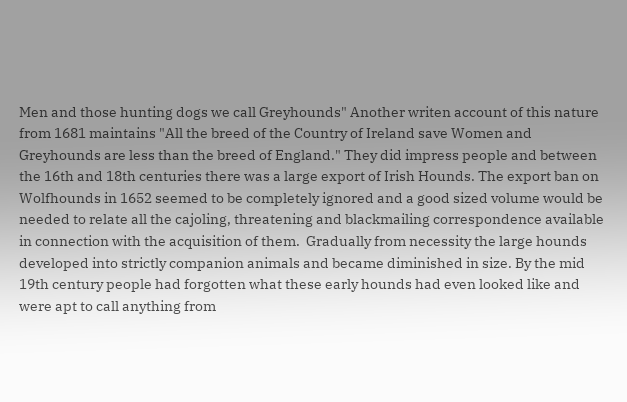Men and those hunting dogs we call Greyhounds" Another writen account of this nature from 1681 maintains "All the breed of the Country of Ireland save Women and Greyhounds are less than the breed of England." They did impress people and between the 16th and 18th centuries there was a large export of Irish Hounds. The export ban on Wolfhounds in 1652 seemed to be completely ignored and a good sized volume would be needed to relate all the cajoling, threatening and blackmailing correspondence available in connection with the acquisition of them.  Gradually from necessity the large hounds developed into strictly companion animals and became diminished in size. By the mid 19th century people had forgotten what these early hounds had even looked like and were apt to call anything from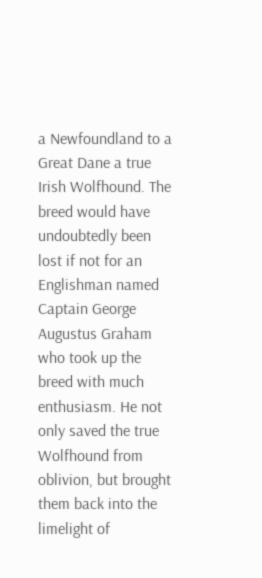a Newfoundland to a Great Dane a true Irish Wolfhound. The breed would have undoubtedly been lost if not for an Englishman named Captain George Augustus Graham who took up the breed with much enthusiasm. He not only saved the true Wolfhound from oblivion, but brought them back into the limelight of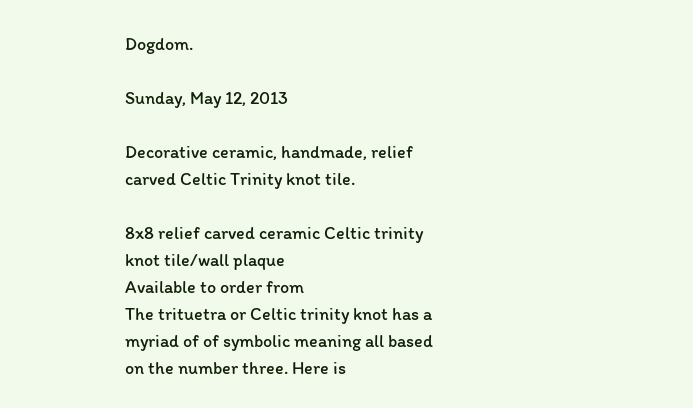Dogdom.

Sunday, May 12, 2013

Decorative ceramic, handmade, relief carved Celtic Trinity knot tile.

8x8 relief carved ceramic Celtic trinity knot tile/wall plaque
Available to order from
The trituetra or Celtic trinity knot has a myriad of of symbolic meaning all based on the number three. Here is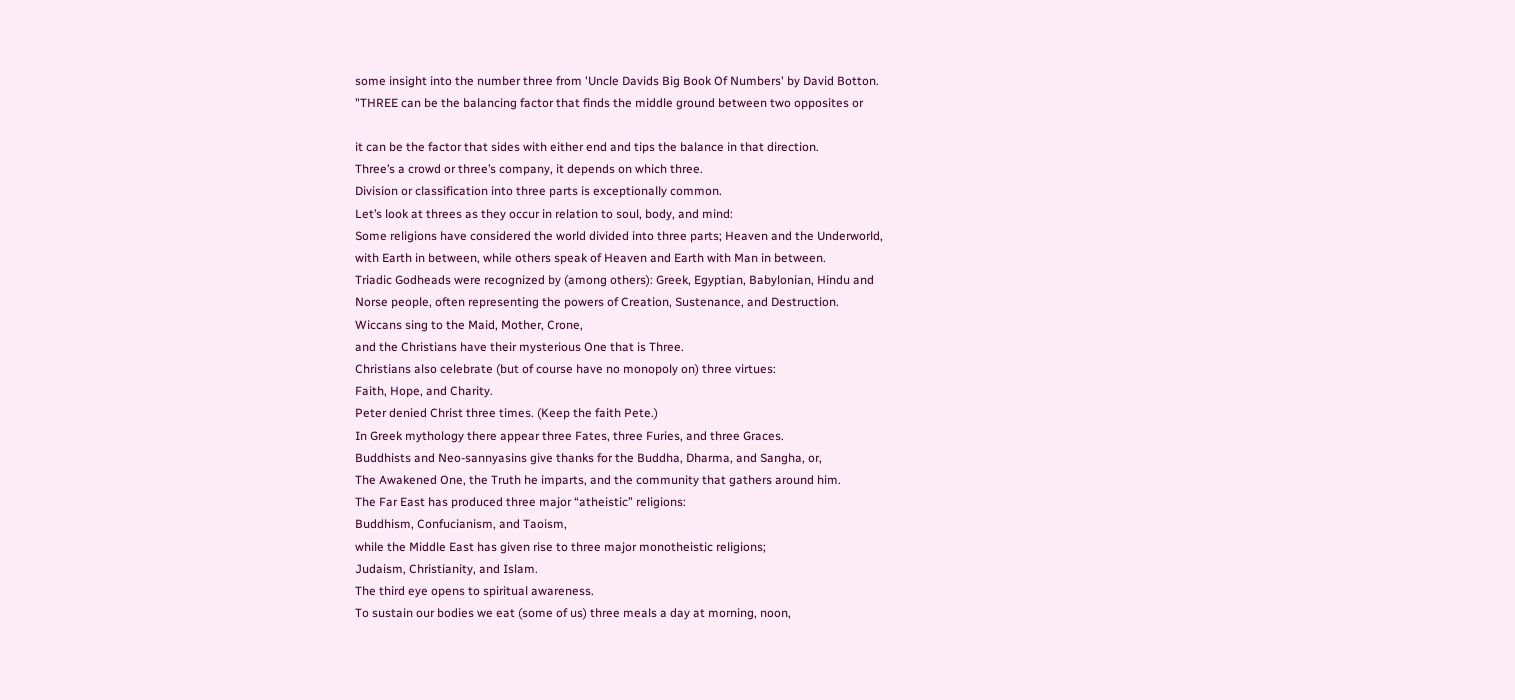some insight into the number three from 'Uncle Davids Big Book Of Numbers' by David Botton.
"THREE can be the balancing factor that finds the middle ground between two opposites or

it can be the factor that sides with either end and tips the balance in that direction.
Three’s a crowd or three’s company, it depends on which three.
Division or classification into three parts is exceptionally common.
Let’s look at threes as they occur in relation to soul, body, and mind:
Some religions have considered the world divided into three parts; Heaven and the Underworld,
with Earth in between, while others speak of Heaven and Earth with Man in between.
Triadic Godheads were recognized by (among others): Greek, Egyptian, Babylonian, Hindu and
Norse people, often representing the powers of Creation, Sustenance, and Destruction.
Wiccans sing to the Maid, Mother, Crone,
and the Christians have their mysterious One that is Three.
Christians also celebrate (but of course have no monopoly on) three virtues:
Faith, Hope, and Charity.
Peter denied Christ three times. (Keep the faith Pete.)
In Greek mythology there appear three Fates, three Furies, and three Graces.
Buddhists and Neo-sannyasins give thanks for the Buddha, Dharma, and Sangha, or,
The Awakened One, the Truth he imparts, and the community that gathers around him.
The Far East has produced three major “atheistic” religions:
Buddhism, Confucianism, and Taoism,
while the Middle East has given rise to three major monotheistic religions;
Judaism, Christianity, and Islam.
The third eye opens to spiritual awareness.
To sustain our bodies we eat (some of us) three meals a day at morning, noon,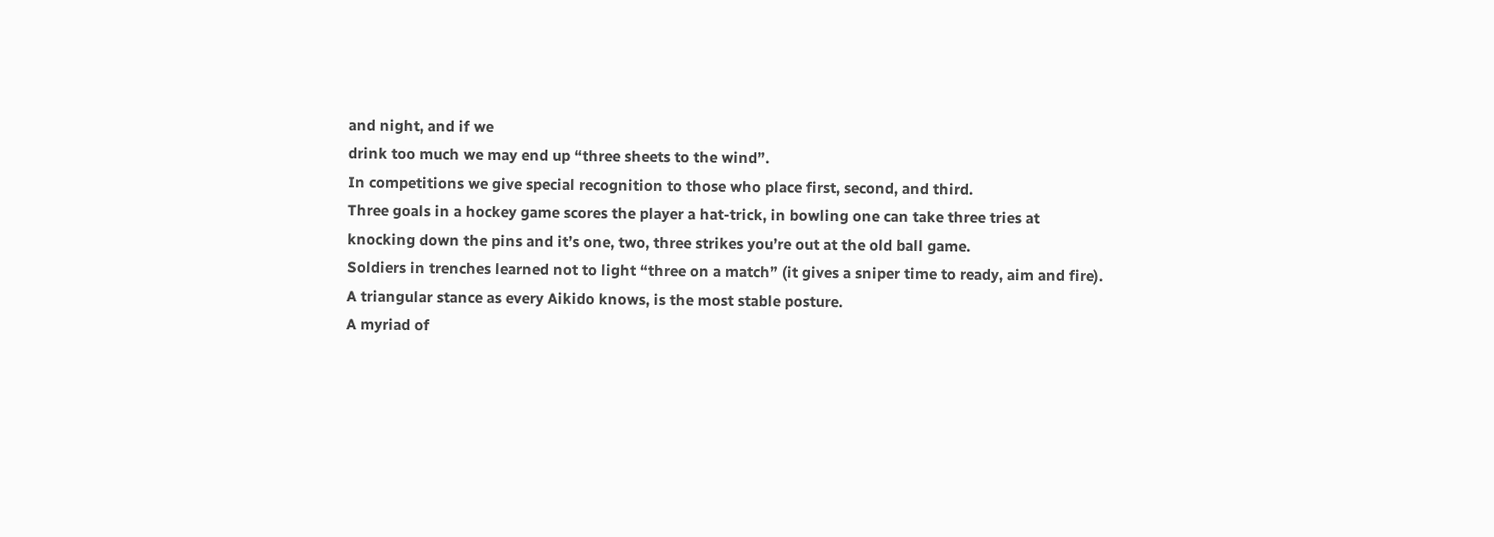and night, and if we
drink too much we may end up “three sheets to the wind”.
In competitions we give special recognition to those who place first, second, and third.
Three goals in a hockey game scores the player a hat-trick, in bowling one can take three tries at
knocking down the pins and it’s one, two, three strikes you’re out at the old ball game.
Soldiers in trenches learned not to light “three on a match” (it gives a sniper time to ready, aim and fire).
A triangular stance as every Aikido knows, is the most stable posture.
A myriad of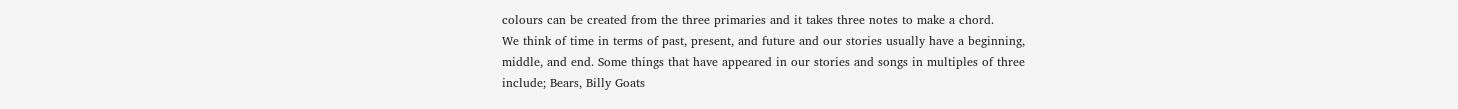colours can be created from the three primaries and it takes three notes to make a chord.
We think of time in terms of past, present, and future and our stories usually have a beginning,
middle, and end. Some things that have appeared in our stories and songs in multiples of three
include; Bears, Billy Goats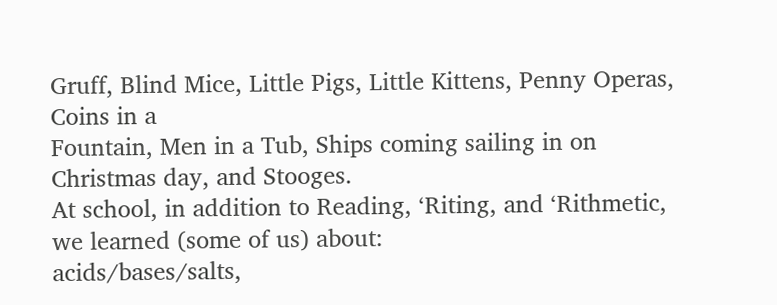Gruff, Blind Mice, Little Pigs, Little Kittens, Penny Operas, Coins in a
Fountain, Men in a Tub, Ships coming sailing in on Christmas day, and Stooges.
At school, in addition to Reading, ‘Riting, and ‘Rithmetic, we learned (some of us) about:
acids/bases/salts,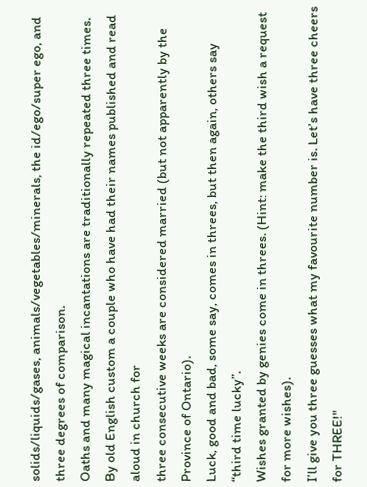solids/liquids/gases, animals/vegetables/minerals, the id/ego/super ego, and
three degrees of comparison.
Oaths and many magical incantations are traditionally repeated three times.
By old English custom a couple who have had their names published and read aloud in church for
three consecutive weeks are considered married (but not apparently by the Province of Ontario).
Luck, good and bad, some say, comes in threes, but then again, others say “third time lucky”.
Wishes granted by genies come in threes. (Hint: make the third wish a request for more wishes).
I’ll give you three guesses what my favourite number is. Let’s have three cheers for THREE!"